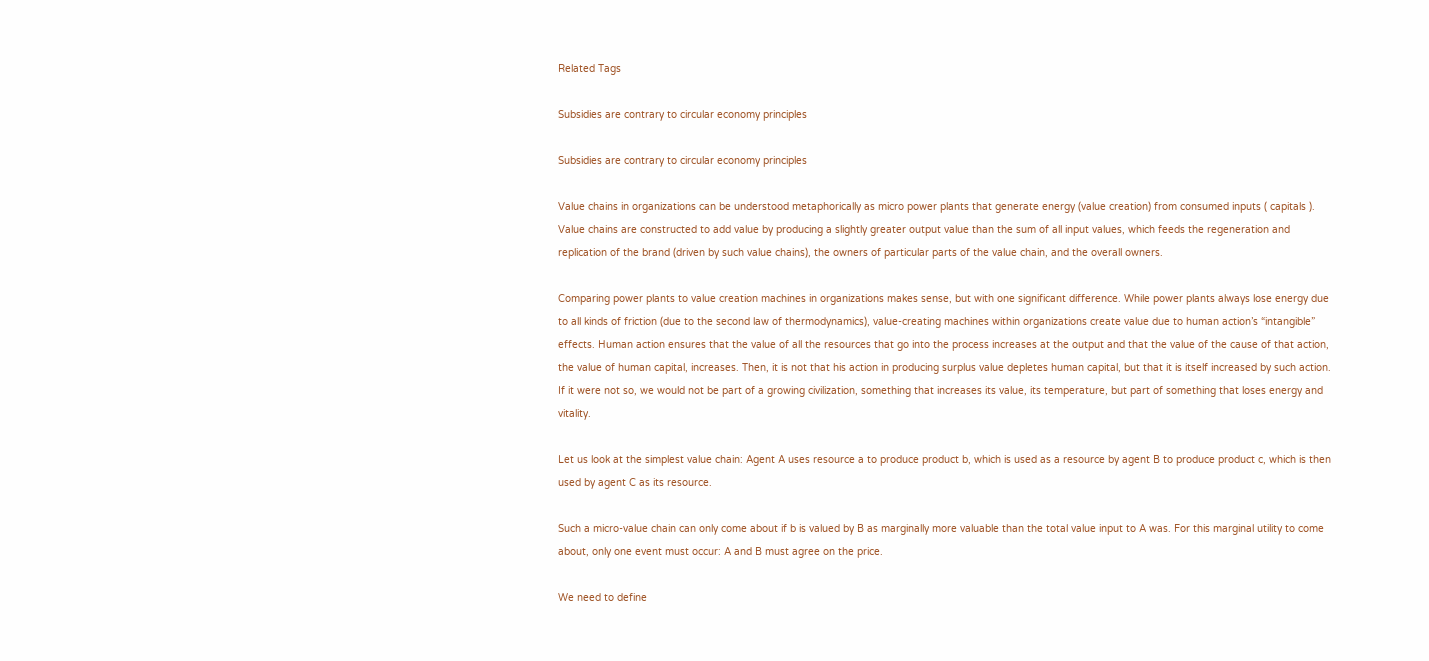Related Tags

Subsidies are contrary to circular economy principles

Subsidies are contrary to circular economy principles

Value chains in organizations can be understood metaphorically as micro power plants that generate energy (value creation) from consumed inputs ( capitals ). Value chains are constructed to add value by producing a slightly greater output value than the sum of all input values, which feeds the regeneration and replication of the brand (driven by such value chains), the owners of particular parts of the value chain, and the overall owners.

Comparing power plants to value creation machines in organizations makes sense, but with one significant difference. While power plants always lose energy due to all kinds of friction (due to the second law of thermodynamics), value-creating machines within organizations create value due to human action’s “intangible” effects. Human action ensures that the value of all the resources that go into the process increases at the output and that the value of the cause of that action, the value of human capital, increases. Then, it is not that his action in producing surplus value depletes human capital, but that it is itself increased by such action. If it were not so, we would not be part of a growing civilization, something that increases its value, its temperature, but part of something that loses energy and vitality.

Let us look at the simplest value chain: Agent A uses resource a to produce product b, which is used as a resource by agent B to produce product c, which is then used by agent C as its resource.

Such a micro-value chain can only come about if b is valued by B as marginally more valuable than the total value input to A was. For this marginal utility to come about, only one event must occur: A and B must agree on the price.

We need to define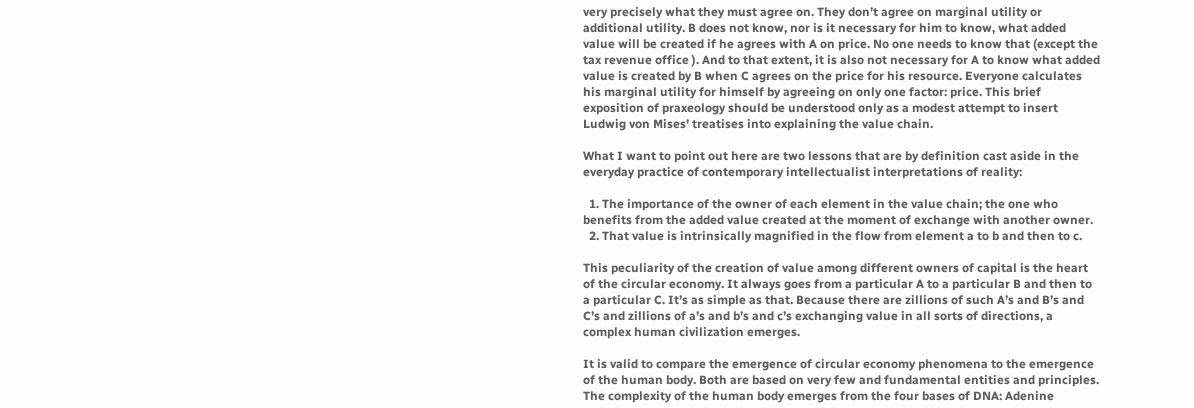very precisely what they must agree on. They don’t agree on marginal utility or additional utility. B does not know, nor is it necessary for him to know, what added value will be created if he agrees with A on price. No one needs to know that (except the tax revenue office ). And to that extent, it is also not necessary for A to know what added value is created by B when C agrees on the price for his resource. Everyone calculates his marginal utility for himself by agreeing on only one factor: price. This brief exposition of praxeology should be understood only as a modest attempt to insert Ludwig von Mises’ treatises into explaining the value chain.

What I want to point out here are two lessons that are by definition cast aside in the everyday practice of contemporary intellectualist interpretations of reality:

  1. The importance of the owner of each element in the value chain; the one who benefits from the added value created at the moment of exchange with another owner.
  2. That value is intrinsically magnified in the flow from element a to b and then to c.

This peculiarity of the creation of value among different owners of capital is the heart of the circular economy. It always goes from a particular A to a particular B and then to a particular C. It’s as simple as that. Because there are zillions of such A’s and B’s and C’s and zillions of a’s and b’s and c’s exchanging value in all sorts of directions, a complex human civilization emerges.

It is valid to compare the emergence of circular economy phenomena to the emergence of the human body. Both are based on very few and fundamental entities and principles. The complexity of the human body emerges from the four bases of DNA: Adenine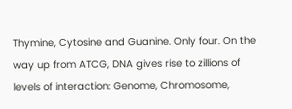Thymine, Cytosine and Guanine. Only four. On the way up from ATCG, DNA gives rise to zillions of levels of interaction: Genome, Chromosome,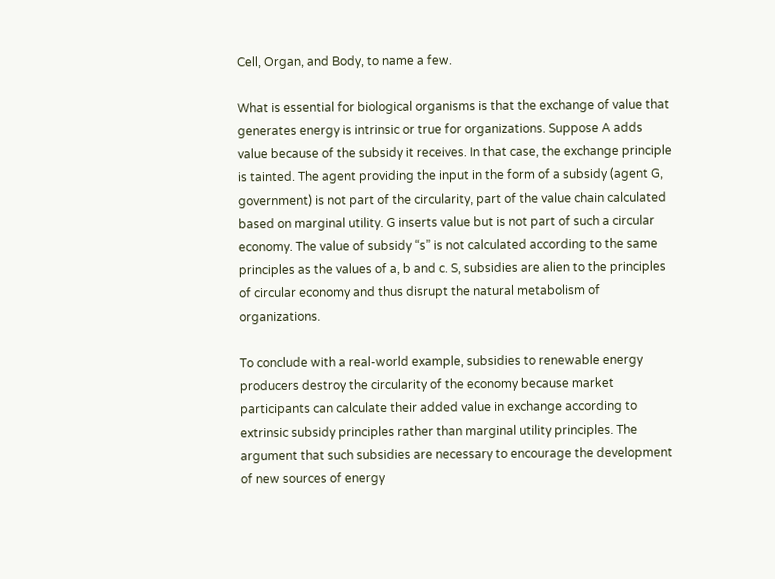Cell, Organ, and Body, to name a few.

What is essential for biological organisms is that the exchange of value that generates energy is intrinsic or true for organizations. Suppose A adds value because of the subsidy it receives. In that case, the exchange principle is tainted. The agent providing the input in the form of a subsidy (agent G, government) is not part of the circularity, part of the value chain calculated based on marginal utility. G inserts value but is not part of such a circular economy. The value of subsidy “s” is not calculated according to the same principles as the values of a, b and c. S, subsidies are alien to the principles of circular economy and thus disrupt the natural metabolism of organizations.

To conclude with a real-world example, subsidies to renewable energy producers destroy the circularity of the economy because market participants can calculate their added value in exchange according to extrinsic subsidy principles rather than marginal utility principles. The argument that such subsidies are necessary to encourage the development of new sources of energy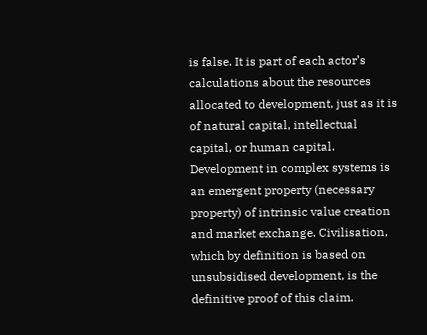is false. It is part of each actor’s calculations about the resources allocated to development, just as it is of natural capital, intellectual capital, or human capital. Development in complex systems is an emergent property (necessary property) of intrinsic value creation and market exchange. Civilisation, which by definition is based on unsubsidised development, is the definitive proof of this claim.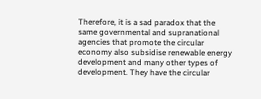Therefore, it is a sad paradox that the same governmental and supranational agencies that promote the circular economy also subsidise renewable energy development and many other types of development. They have the circular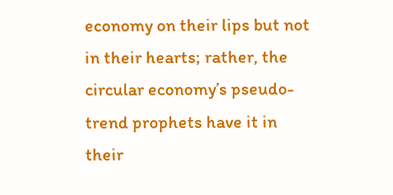economy on their lips but not in their hearts; rather, the circular economy’s pseudo-trend prophets have it in their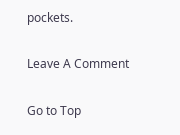pockets.

Leave A Comment

Go to Top